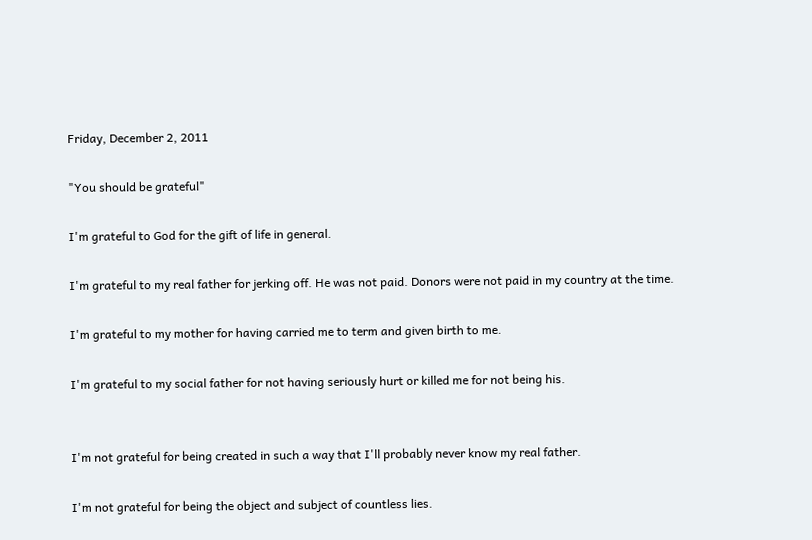Friday, December 2, 2011

"You should be grateful"

I'm grateful to God for the gift of life in general.

I'm grateful to my real father for jerking off. He was not paid. Donors were not paid in my country at the time.

I'm grateful to my mother for having carried me to term and given birth to me.

I'm grateful to my social father for not having seriously hurt or killed me for not being his.


I'm not grateful for being created in such a way that I'll probably never know my real father.

I'm not grateful for being the object and subject of countless lies.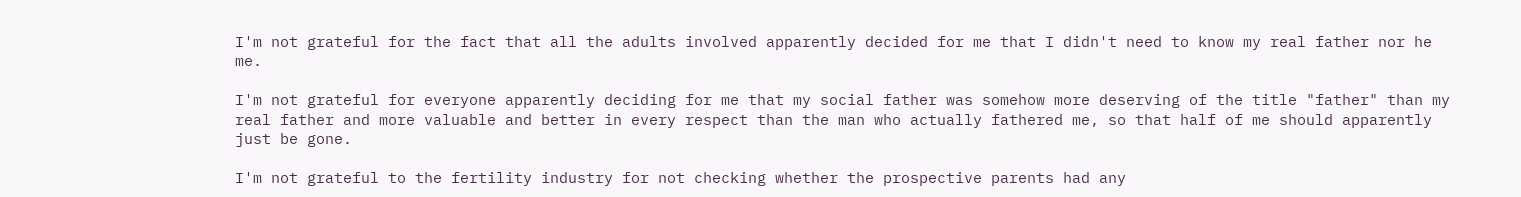I'm not grateful for the fact that all the adults involved apparently decided for me that I didn't need to know my real father nor he me.

I'm not grateful for everyone apparently deciding for me that my social father was somehow more deserving of the title "father" than my real father and more valuable and better in every respect than the man who actually fathered me, so that half of me should apparently just be gone.

I'm not grateful to the fertility industry for not checking whether the prospective parents had any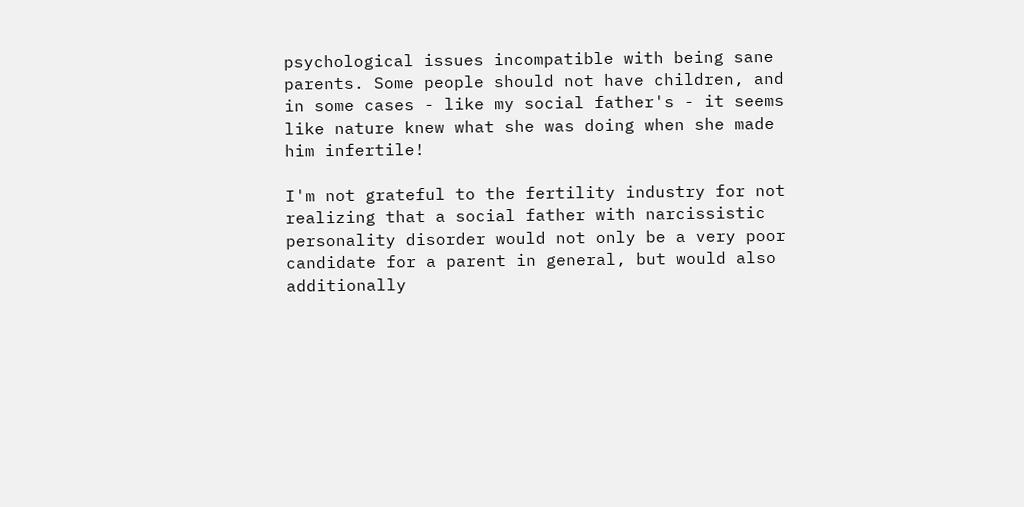psychological issues incompatible with being sane parents. Some people should not have children, and in some cases - like my social father's - it seems like nature knew what she was doing when she made him infertile!

I'm not grateful to the fertility industry for not realizing that a social father with narcissistic personality disorder would not only be a very poor candidate for a parent in general, but would also additionally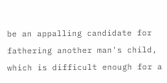be an appalling candidate for fathering another man's child, which is difficult enough for a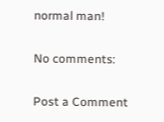normal man!

No comments:

Post a Comment